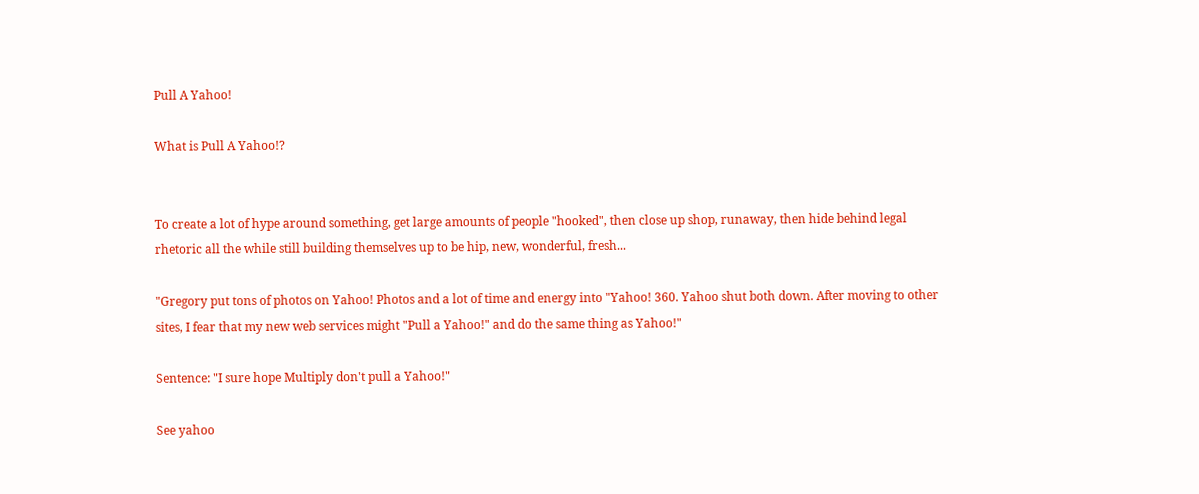Pull A Yahoo!

What is Pull A Yahoo!?


To create a lot of hype around something, get large amounts of people "hooked", then close up shop, runaway, then hide behind legal rhetoric all the while still building themselves up to be hip, new, wonderful, fresh...

"Gregory put tons of photos on Yahoo! Photos and a lot of time and energy into "Yahoo! 360. Yahoo shut both down. After moving to other sites, I fear that my new web services might "Pull a Yahoo!" and do the same thing as Yahoo!"

Sentence: "I sure hope Multiply don't pull a Yahoo!"

See yahoo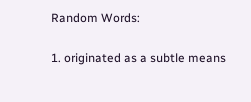Random Words:

1. originated as a subtle means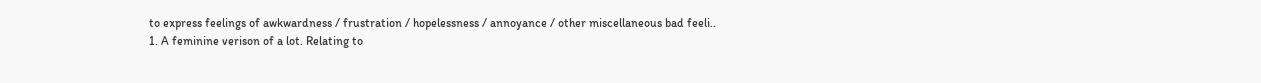to express feelings of awkwardness / frustration / hopelessness / annoyance / other miscellaneous bad feeli..
1. A feminine verison of a lot. Relating to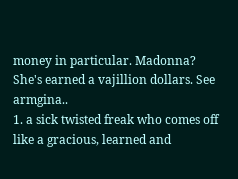money in particular. Madonna? She's earned a vajillion dollars. See armgina..
1. a sick twisted freak who comes off like a gracious, learned and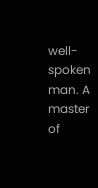well-spoken man. A master of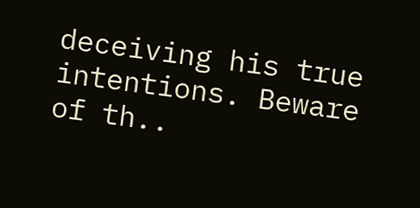deceiving his true intentions. Beware of th..